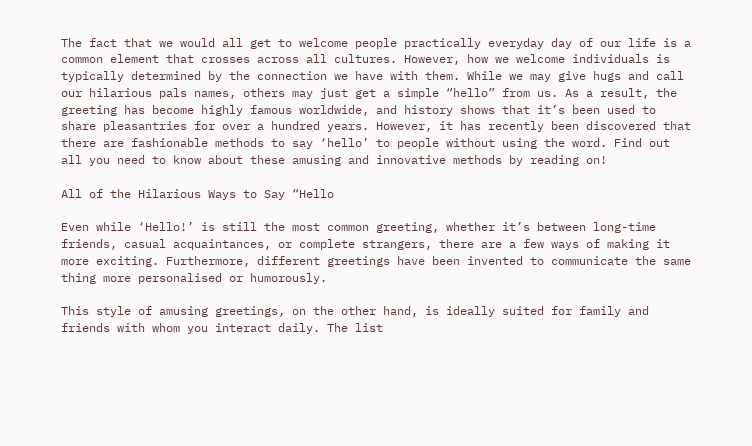The fact that we would all get to welcome people practically everyday day of our life is a common element that crosses across all cultures. However, how we welcome individuals is typically determined by the connection we have with them. While we may give hugs and call our hilarious pals names, others may just get a simple “hello” from us. As a result, the greeting has become highly famous worldwide, and history shows that it’s been used to share pleasantries for over a hundred years. However, it has recently been discovered that there are fashionable methods to say ‘hello’ to people without using the word. Find out all you need to know about these amusing and innovative methods by reading on!

All of the Hilarious Ways to Say “Hello

Even while ‘Hello!’ is still the most common greeting, whether it’s between long-time friends, casual acquaintances, or complete strangers, there are a few ways of making it more exciting. Furthermore, different greetings have been invented to communicate the same thing more personalised or humorously.

This style of amusing greetings, on the other hand, is ideally suited for family and friends with whom you interact daily. The list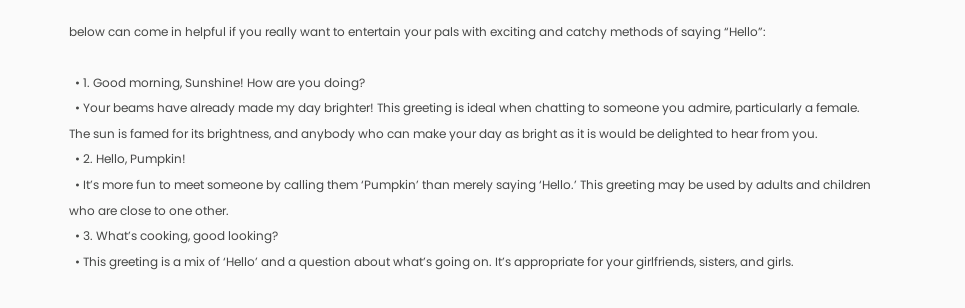below can come in helpful if you really want to entertain your pals with exciting and catchy methods of saying “Hello”:

  • 1. Good morning, Sunshine! How are you doing?
  • Your beams have already made my day brighter! This greeting is ideal when chatting to someone you admire, particularly a female. The sun is famed for its brightness, and anybody who can make your day as bright as it is would be delighted to hear from you.
  • 2. Hello, Pumpkin!
  • It’s more fun to meet someone by calling them ‘Pumpkin’ than merely saying ‘Hello.’ This greeting may be used by adults and children who are close to one other.
  • 3. What’s cooking, good looking?
  • This greeting is a mix of ‘Hello’ and a question about what’s going on. It’s appropriate for your girlfriends, sisters, and girls.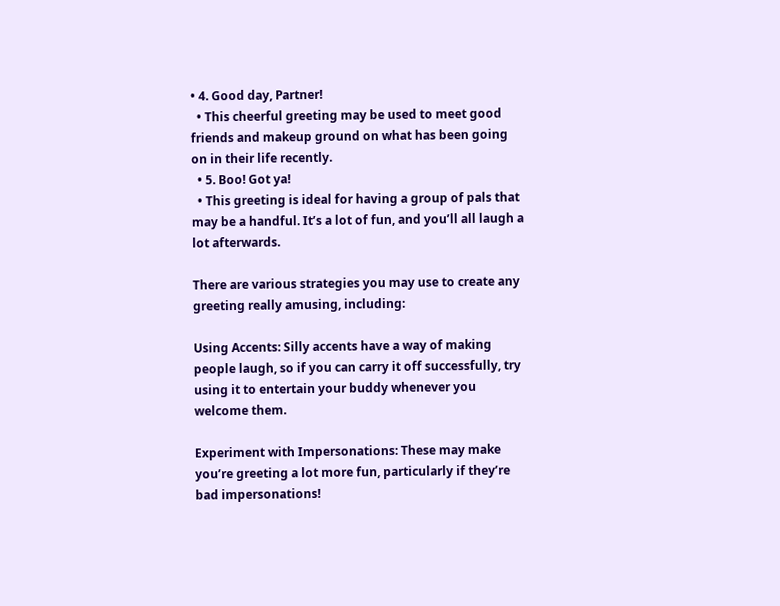• 4. Good day, Partner!
  • This cheerful greeting may be used to meet good friends and makeup ground on what has been going on in their life recently.
  • 5. Boo! Got ya!
  • This greeting is ideal for having a group of pals that may be a handful. It’s a lot of fun, and you’ll all laugh a lot afterwards.

There are various strategies you may use to create any greeting really amusing, including:

Using Accents: Silly accents have a way of making people laugh, so if you can carry it off successfully, try using it to entertain your buddy whenever you welcome them.

Experiment with Impersonations: These may make you’re greeting a lot more fun, particularly if they’re bad impersonations!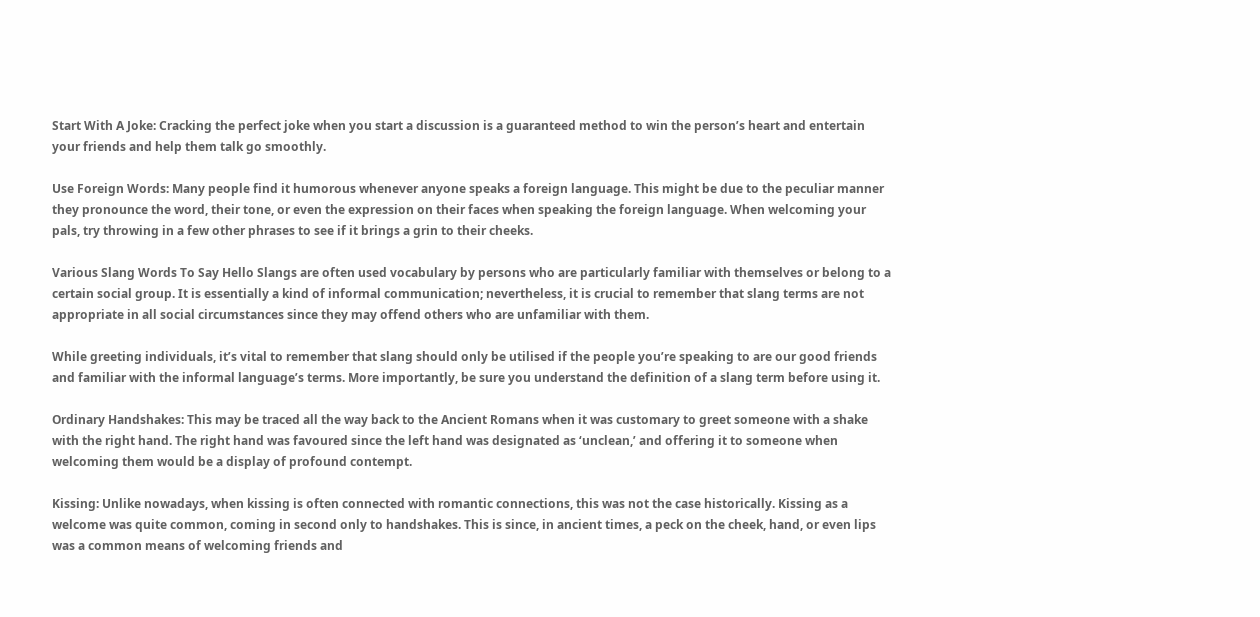Start With A Joke: Cracking the perfect joke when you start a discussion is a guaranteed method to win the person’s heart and entertain your friends and help them talk go smoothly.

Use Foreign Words: Many people find it humorous whenever anyone speaks a foreign language. This might be due to the peculiar manner they pronounce the word, their tone, or even the expression on their faces when speaking the foreign language. When welcoming your pals, try throwing in a few other phrases to see if it brings a grin to their cheeks.

Various Slang Words To Say Hello Slangs are often used vocabulary by persons who are particularly familiar with themselves or belong to a certain social group. It is essentially a kind of informal communication; nevertheless, it is crucial to remember that slang terms are not appropriate in all social circumstances since they may offend others who are unfamiliar with them.

While greeting individuals, it’s vital to remember that slang should only be utilised if the people you’re speaking to are our good friends and familiar with the informal language’s terms. More importantly, be sure you understand the definition of a slang term before using it.

Ordinary Handshakes: This may be traced all the way back to the Ancient Romans when it was customary to greet someone with a shake with the right hand. The right hand was favoured since the left hand was designated as ‘unclean,’ and offering it to someone when welcoming them would be a display of profound contempt.

Kissing: Unlike nowadays, when kissing is often connected with romantic connections, this was not the case historically. Kissing as a welcome was quite common, coming in second only to handshakes. This is since, in ancient times, a peck on the cheek, hand, or even lips was a common means of welcoming friends and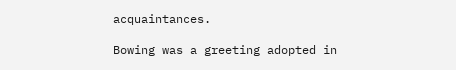acquaintances.

Bowing was a greeting adopted in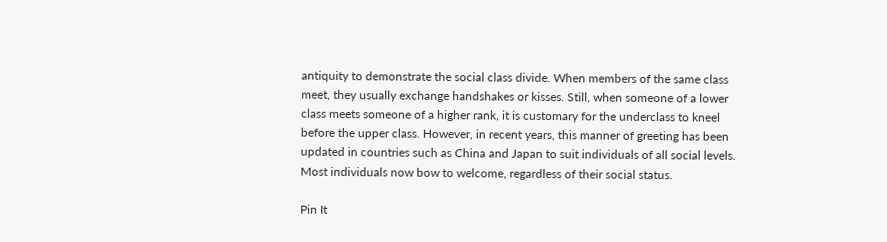antiquity to demonstrate the social class divide. When members of the same class meet, they usually exchange handshakes or kisses. Still, when someone of a lower class meets someone of a higher rank, it is customary for the underclass to kneel before the upper class. However, in recent years, this manner of greeting has been updated in countries such as China and Japan to suit individuals of all social levels. Most individuals now bow to welcome, regardless of their social status.

Pin It